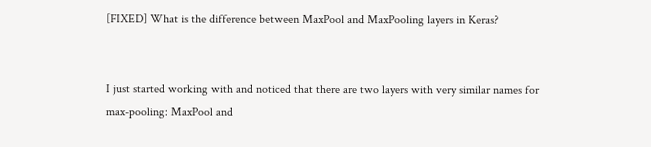[FIXED] What is the difference between MaxPool and MaxPooling layers in Keras?


I just started working with and noticed that there are two layers with very similar names for max-pooling: MaxPool and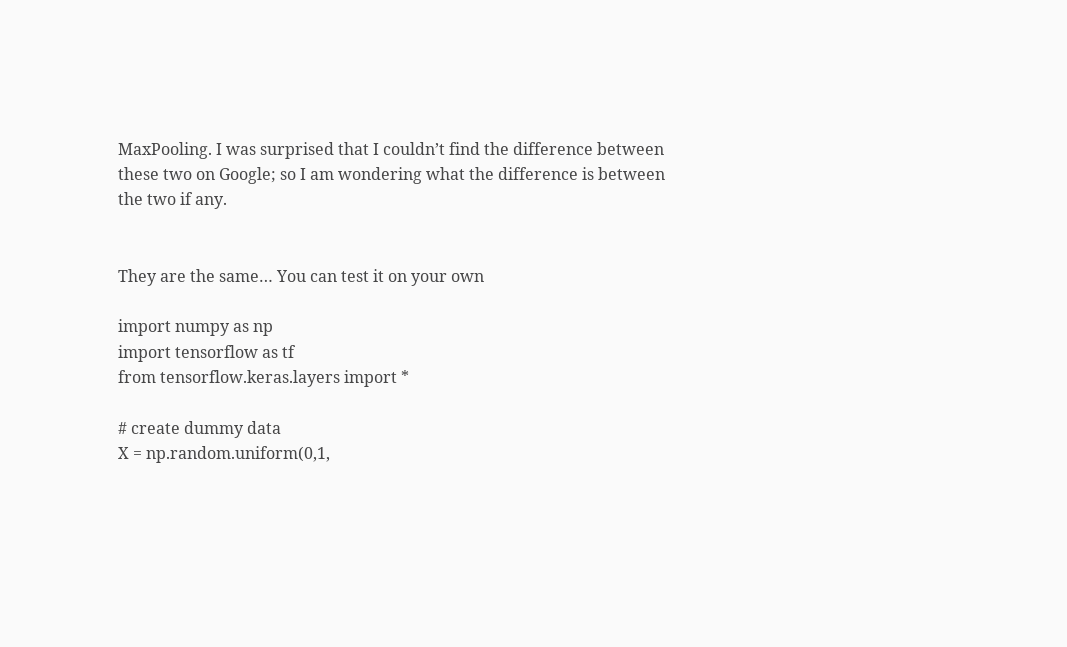MaxPooling. I was surprised that I couldn’t find the difference between these two on Google; so I am wondering what the difference is between the two if any.


They are the same… You can test it on your own

import numpy as np
import tensorflow as tf
from tensorflow.keras.layers import *

# create dummy data
X = np.random.uniform(0,1,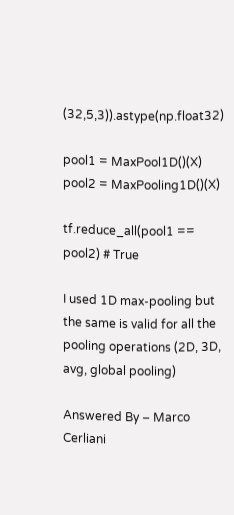(32,5,3)).astype(np.float32)

pool1 = MaxPool1D()(X)
pool2 = MaxPooling1D()(X)

tf.reduce_all(pool1 == pool2) # True

I used 1D max-pooling but the same is valid for all the pooling operations (2D, 3D, avg, global pooling)

Answered By – Marco Cerliani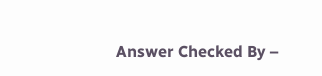Answer Checked By –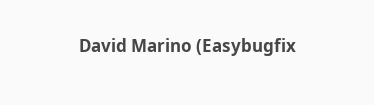David Marino (Easybugfix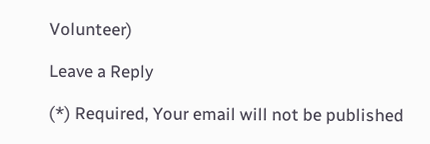Volunteer)

Leave a Reply

(*) Required, Your email will not be published